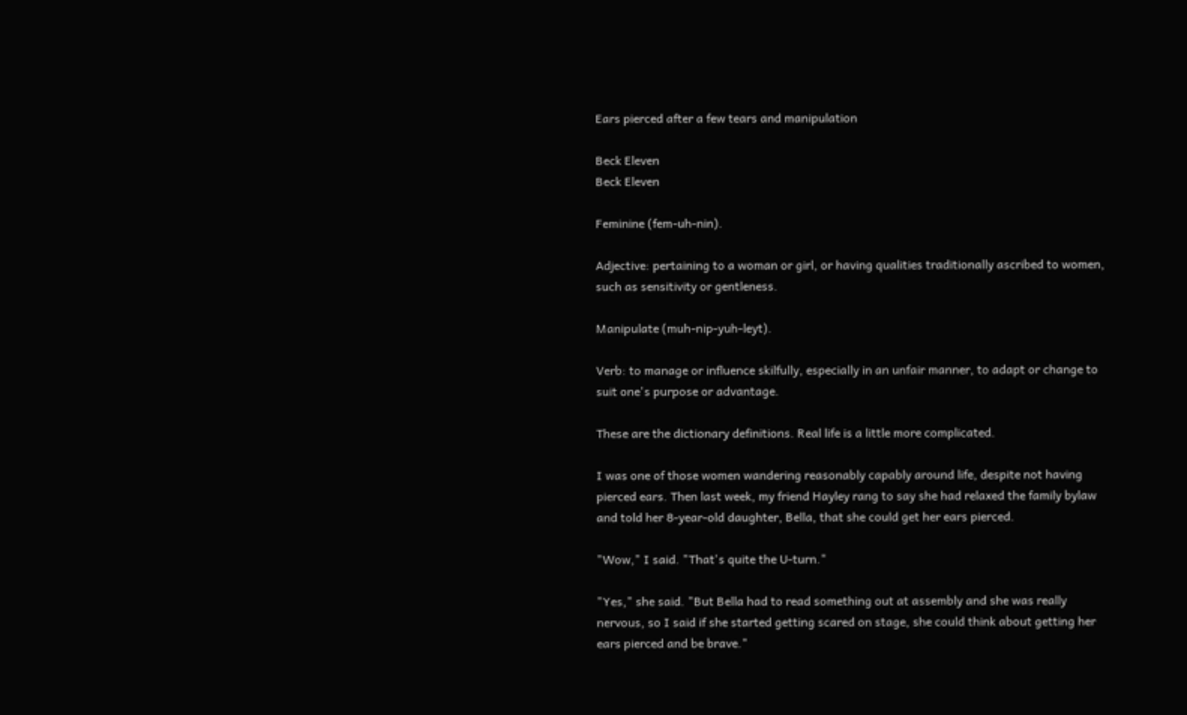Ears pierced after a few tears and manipulation

Beck Eleven
Beck Eleven

Feminine (fem-uh-nin).

Adjective: pertaining to a woman or girl, or having qualities traditionally ascribed to women, such as sensitivity or gentleness.

Manipulate (muh-nip-yuh-leyt).

Verb: to manage or influence skilfully, especially in an unfair manner, to adapt or change to suit one's purpose or advantage.

These are the dictionary definitions. Real life is a little more complicated.

I was one of those women wandering reasonably capably around life, despite not having pierced ears. Then last week, my friend Hayley rang to say she had relaxed the family bylaw and told her 8-year-old daughter, Bella, that she could get her ears pierced.

"Wow," I said. "That's quite the U-turn."

"Yes," she said. "But Bella had to read something out at assembly and she was really nervous, so I said if she started getting scared on stage, she could think about getting her ears pierced and be brave."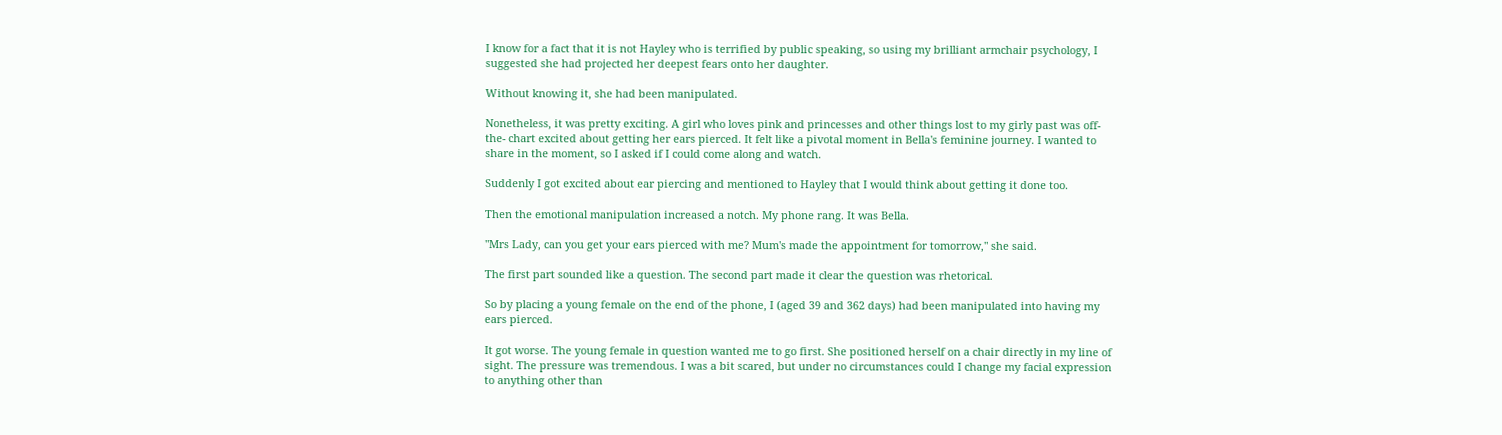I know for a fact that it is not Hayley who is terrified by public speaking, so using my brilliant armchair psychology, I suggested she had projected her deepest fears onto her daughter.

Without knowing it, she had been manipulated.

Nonetheless, it was pretty exciting. A girl who loves pink and princesses and other things lost to my girly past was off-the- chart excited about getting her ears pierced. It felt like a pivotal moment in Bella's feminine journey. I wanted to share in the moment, so I asked if I could come along and watch.

Suddenly I got excited about ear piercing and mentioned to Hayley that I would think about getting it done too.

Then the emotional manipulation increased a notch. My phone rang. It was Bella.

"Mrs Lady, can you get your ears pierced with me? Mum's made the appointment for tomorrow," she said.

The first part sounded like a question. The second part made it clear the question was rhetorical.

So by placing a young female on the end of the phone, I (aged 39 and 362 days) had been manipulated into having my ears pierced.

It got worse. The young female in question wanted me to go first. She positioned herself on a chair directly in my line of sight. The pressure was tremendous. I was a bit scared, but under no circumstances could I change my facial expression to anything other than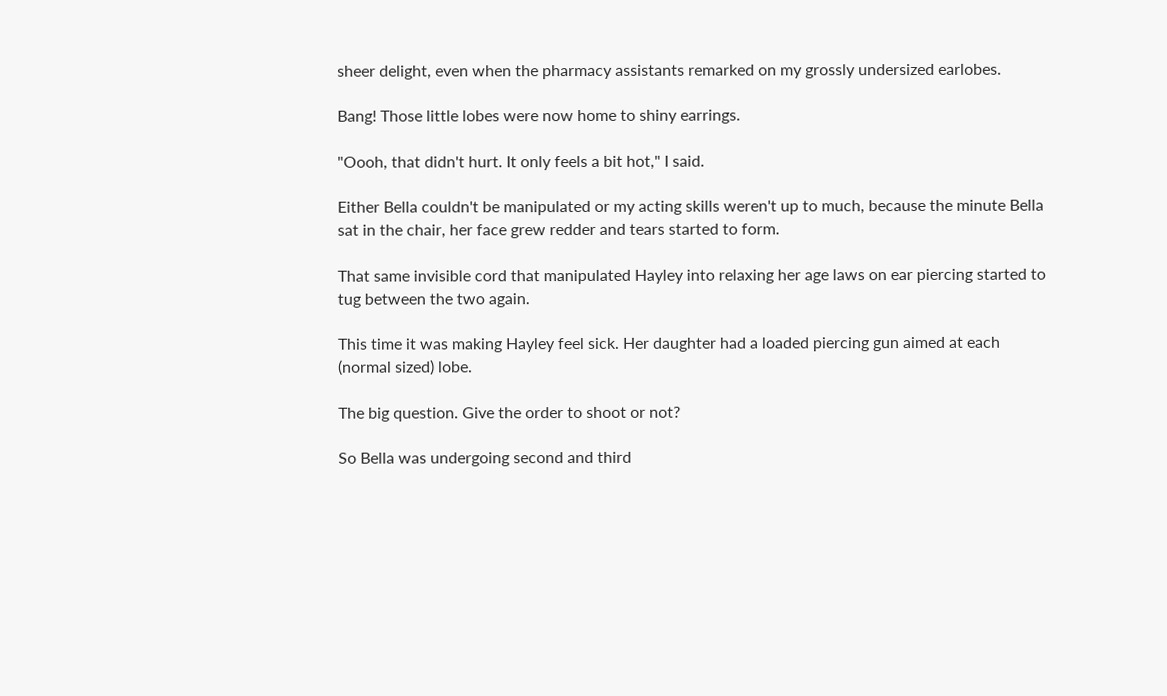sheer delight, even when the pharmacy assistants remarked on my grossly undersized earlobes.

Bang! Those little lobes were now home to shiny earrings.

"Oooh, that didn't hurt. It only feels a bit hot," I said.

Either Bella couldn't be manipulated or my acting skills weren't up to much, because the minute Bella sat in the chair, her face grew redder and tears started to form.

That same invisible cord that manipulated Hayley into relaxing her age laws on ear piercing started to tug between the two again.

This time it was making Hayley feel sick. Her daughter had a loaded piercing gun aimed at each (normal sized) lobe.

The big question. Give the order to shoot or not?

So Bella was undergoing second and third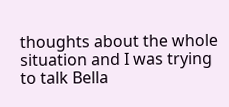thoughts about the whole situation and I was trying to talk Bella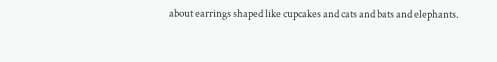about earrings shaped like cupcakes and cats and bats and elephants.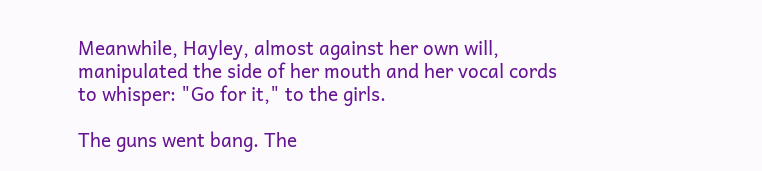Meanwhile, Hayley, almost against her own will, manipulated the side of her mouth and her vocal cords to whisper: "Go for it," to the girls.

The guns went bang. The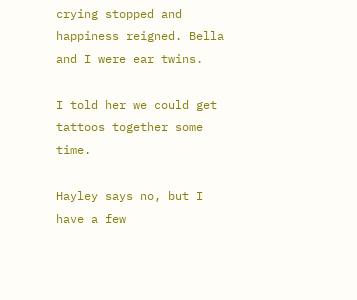crying stopped and happiness reigned. Bella and I were ear twins.

I told her we could get tattoos together some time.

Hayley says no, but I have a few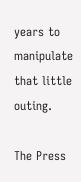years to manipulate that little outing.

The Press